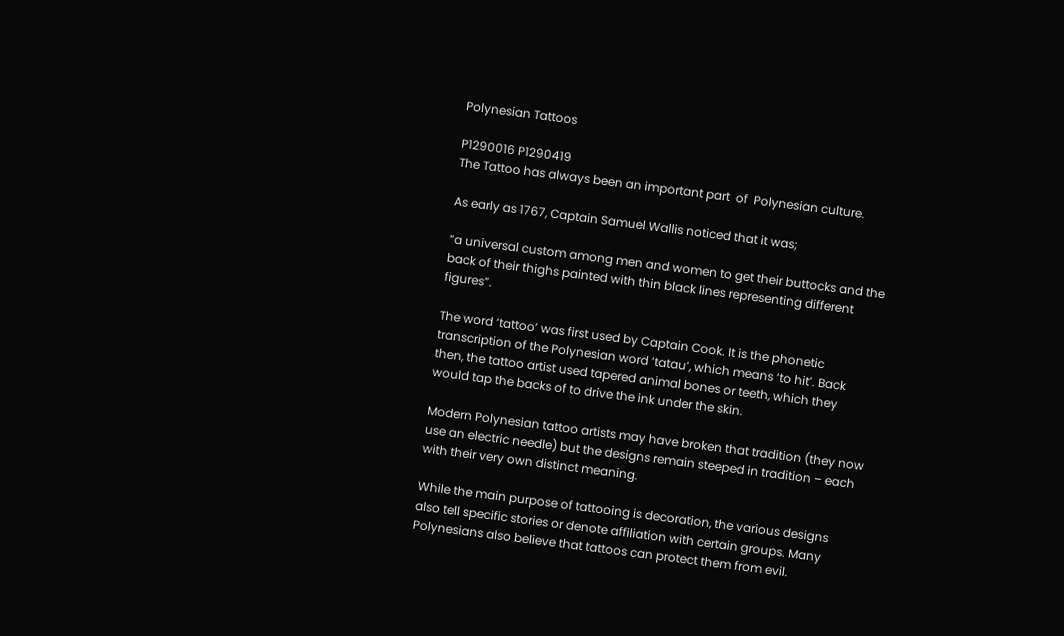Polynesian Tattoos

P1290016 P1290419
The Tattoo has always been an important part  of  Polynesian culture.

As early as 1767, Captain Samuel Wallis noticed that it was;

“a universal custom among men and women to get their buttocks and the back of their thighs painted with thin black lines representing different figures”.

The word ‘tattoo’ was first used by Captain Cook. It is the phonetic transcription of the Polynesian word ‘tatau’, which means ‘to hit’. Back then, the tattoo artist used tapered animal bones or teeth, which they would tap the backs of to drive the ink under the skin.

Modern Polynesian tattoo artists may have broken that tradition (they now use an electric needle) but the designs remain steeped in tradition – each with their very own distinct meaning.

While the main purpose of tattooing is decoration, the various designs also tell specific stories or denote affiliation with certain groups. Many Polynesians also believe that tattoos can protect them from evil.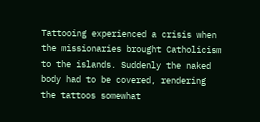Tattooing experienced a crisis when the missionaries brought Catholicism to the islands. Suddenly the naked body had to be covered, rendering the tattoos somewhat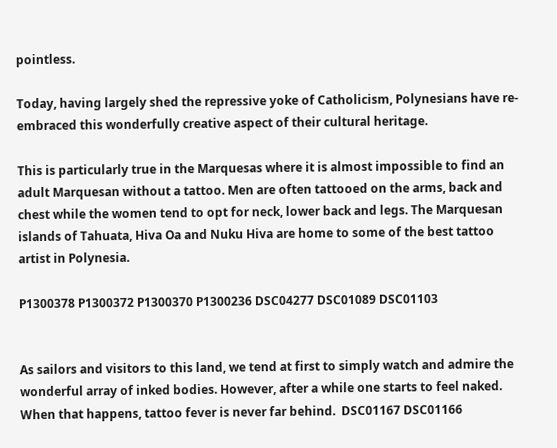pointless.

Today, having largely shed the repressive yoke of Catholicism, Polynesians have re-embraced this wonderfully creative aspect of their cultural heritage.

This is particularly true in the Marquesas where it is almost impossible to find an adult Marquesan without a tattoo. Men are often tattooed on the arms, back and chest while the women tend to opt for neck, lower back and legs. The Marquesan islands of Tahuata, Hiva Oa and Nuku Hiva are home to some of the best tattoo artist in Polynesia.

P1300378 P1300372 P1300370 P1300236 DSC04277 DSC01089 DSC01103


As sailors and visitors to this land, we tend at first to simply watch and admire the wonderful array of inked bodies. However, after a while one starts to feel naked. When that happens, tattoo fever is never far behind.  DSC01167 DSC01166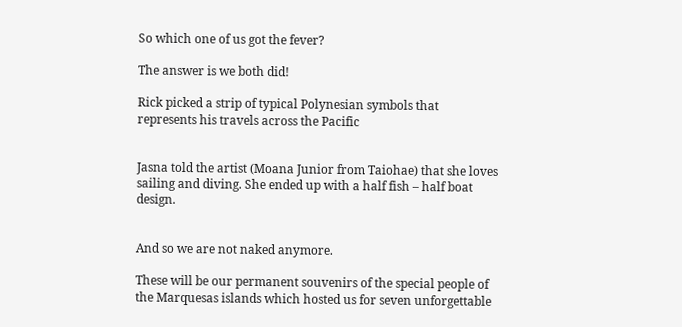So which one of us got the fever?

The answer is we both did!

Rick picked a strip of typical Polynesian symbols that represents his travels across the Pacific


Jasna told the artist (Moana Junior from Taiohae) that she loves sailing and diving. She ended up with a half fish – half boat design.


And so we are not naked anymore.

These will be our permanent souvenirs of the special people of the Marquesas islands which hosted us for seven unforgettable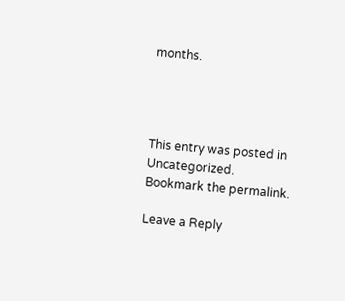months.




This entry was posted in Uncategorized. Bookmark the permalink.

Leave a Reply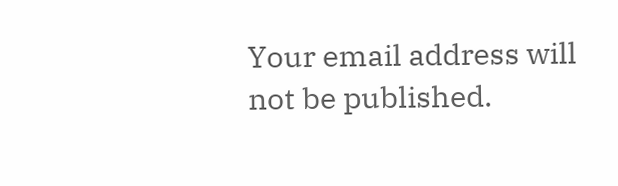Your email address will not be published.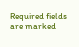Required fields are marked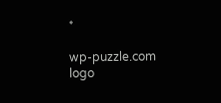*

wp-puzzle.com logo